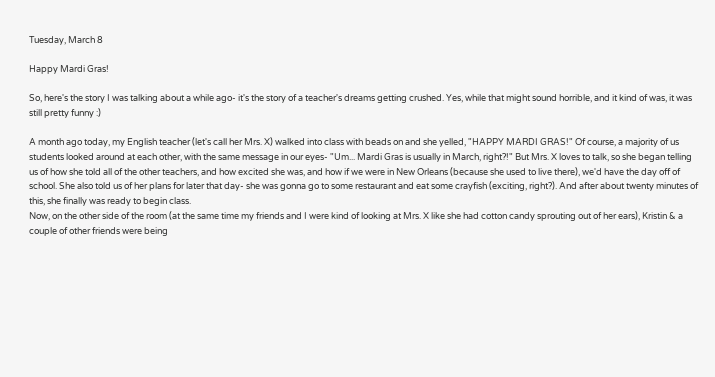Tuesday, March 8

Happy Mardi Gras!

So, here's the story I was talking about a while ago- it's the story of a teacher's dreams getting crushed. Yes, while that might sound horrible, and it kind of was, it was still pretty funny :)

A month ago today, my English teacher (let's call her Mrs. X) walked into class with beads on and she yelled, "HAPPY MARDI GRAS!" Of course, a majority of us students looked around at each other, with the same message in our eyes- "Um... Mardi Gras is usually in March, right?!" But Mrs. X loves to talk, so she began telling us of how she told all of the other teachers, and how excited she was, and how if we were in New Orleans (because she used to live there), we'd have the day off of school. She also told us of her plans for later that day- she was gonna go to some restaurant and eat some crayfish (exciting, right?). And after about twenty minutes of this, she finally was ready to begin class.
Now, on the other side of the room (at the same time my friends and I were kind of looking at Mrs. X like she had cotton candy sprouting out of her ears), Kristin & a couple of other friends were being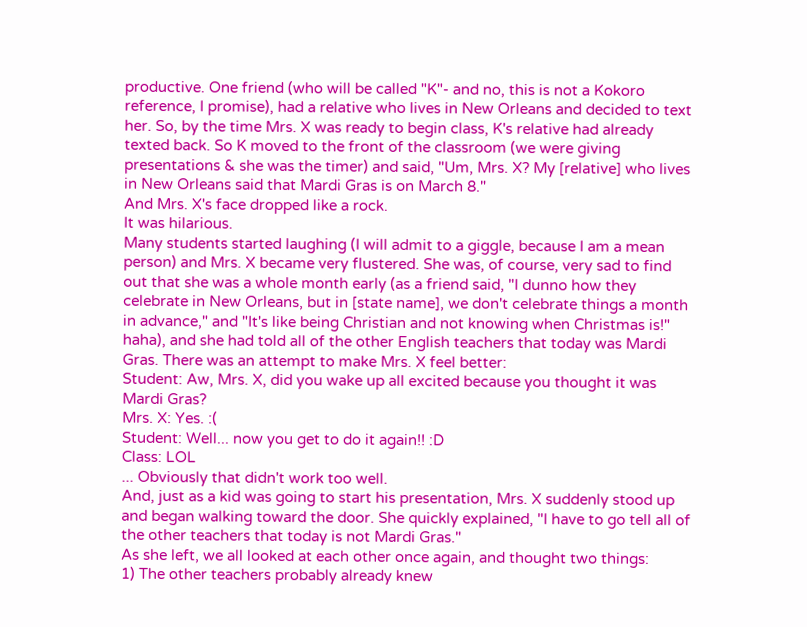productive. One friend (who will be called "K"- and no, this is not a Kokoro reference, I promise), had a relative who lives in New Orleans and decided to text her. So, by the time Mrs. X was ready to begin class, K's relative had already texted back. So K moved to the front of the classroom (we were giving presentations & she was the timer) and said, "Um, Mrs. X? My [relative] who lives in New Orleans said that Mardi Gras is on March 8."
And Mrs. X's face dropped like a rock.
It was hilarious.
Many students started laughing (I will admit to a giggle, because I am a mean person) and Mrs. X became very flustered. She was, of course, very sad to find out that she was a whole month early (as a friend said, "I dunno how they celebrate in New Orleans, but in [state name], we don't celebrate things a month in advance," and "It's like being Christian and not knowing when Christmas is!" haha), and she had told all of the other English teachers that today was Mardi Gras. There was an attempt to make Mrs. X feel better:
Student: Aw, Mrs. X, did you wake up all excited because you thought it was Mardi Gras?
Mrs. X: Yes. :(
Student: Well... now you get to do it again!! :D
Class: LOL
... Obviously that didn't work too well.
And, just as a kid was going to start his presentation, Mrs. X suddenly stood up and began walking toward the door. She quickly explained, "I have to go tell all of the other teachers that today is not Mardi Gras."
As she left, we all looked at each other once again, and thought two things:
1) The other teachers probably already knew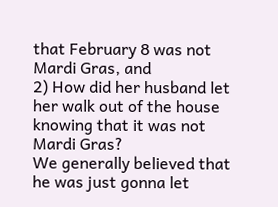that February 8 was not Mardi Gras, and
2) How did her husband let her walk out of the house knowing that it was not Mardi Gras?
We generally believed that he was just gonna let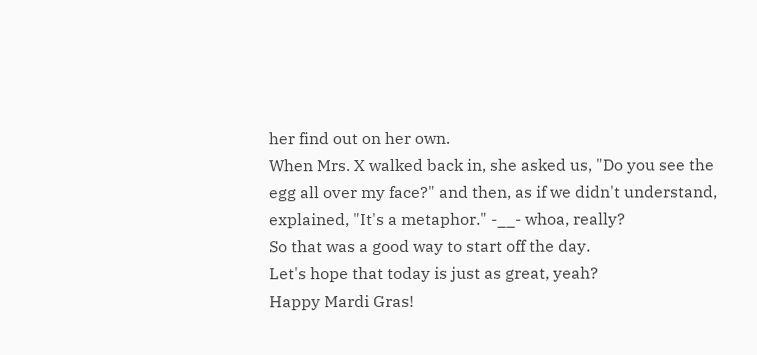her find out on her own.
When Mrs. X walked back in, she asked us, "Do you see the egg all over my face?" and then, as if we didn't understand, explained, "It's a metaphor." -__- whoa, really?
So that was a good way to start off the day.
Let's hope that today is just as great, yeah?
Happy Mardi Gras!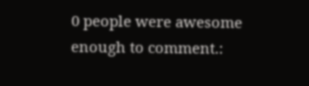0 people were awesome enough to comment.: